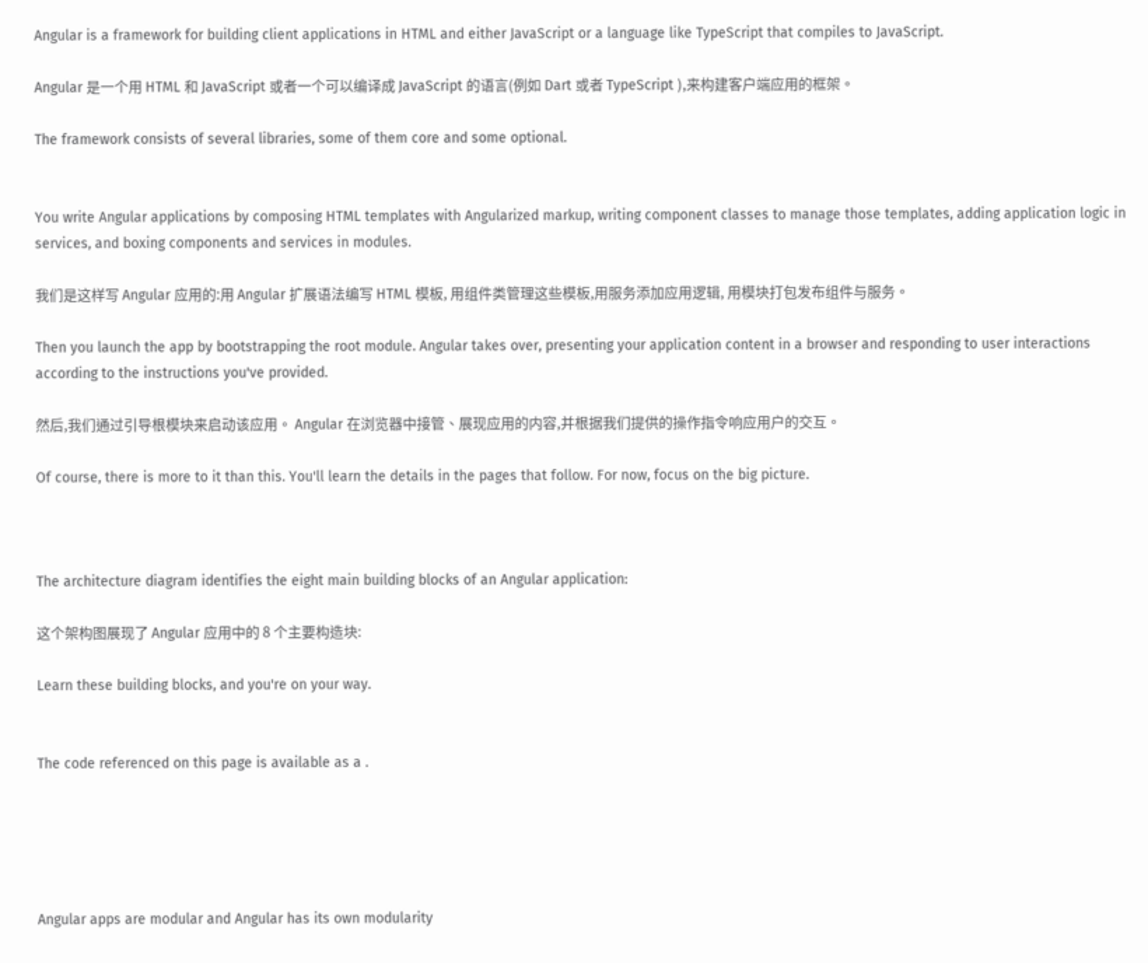Angular is a framework for building client applications in HTML and either JavaScript or a language like TypeScript that compiles to JavaScript.

Angular 是一个用 HTML 和 JavaScript 或者一个可以编译成 JavaScript 的语言(例如 Dart 或者 TypeScript ),来构建客户端应用的框架。

The framework consists of several libraries, some of them core and some optional.


You write Angular applications by composing HTML templates with Angularized markup, writing component classes to manage those templates, adding application logic in services, and boxing components and services in modules.

我们是这样写 Angular 应用的:用 Angular 扩展语法编写 HTML 模板, 用组件类管理这些模板,用服务添加应用逻辑, 用模块打包发布组件与服务。

Then you launch the app by bootstrapping the root module. Angular takes over, presenting your application content in a browser and responding to user interactions according to the instructions you've provided.

然后,我们通过引导根模块来启动该应用。 Angular 在浏览器中接管、展现应用的内容,并根据我们提供的操作指令响应用户的交互。

Of course, there is more to it than this. You'll learn the details in the pages that follow. For now, focus on the big picture.



The architecture diagram identifies the eight main building blocks of an Angular application:

这个架构图展现了 Angular 应用中的 8 个主要构造块:

Learn these building blocks, and you're on your way.


The code referenced on this page is available as a .





Angular apps are modular and Angular has its own modularity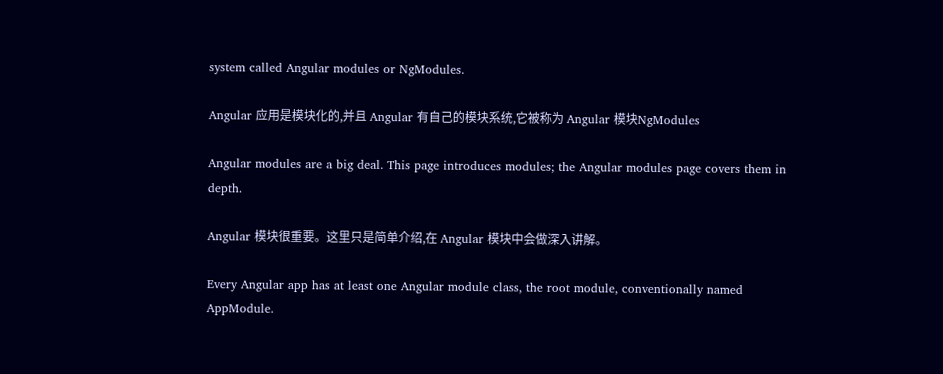system called Angular modules or NgModules.

Angular 应用是模块化的,并且 Angular 有自己的模块系统,它被称为 Angular 模块NgModules

Angular modules are a big deal. This page introduces modules; the Angular modules page covers them in depth.

Angular 模块很重要。这里只是简单介绍,在 Angular 模块中会做深入讲解。

Every Angular app has at least one Angular module class, the root module, conventionally named AppModule.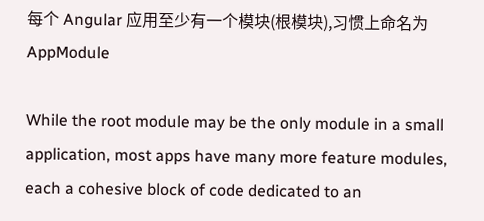每个 Angular 应用至少有一个模块(根模块),习惯上命名为AppModule

While the root module may be the only module in a small application, most apps have many more feature modules, each a cohesive block of code dedicated to an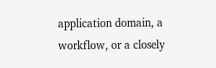application domain, a workflow, or a closely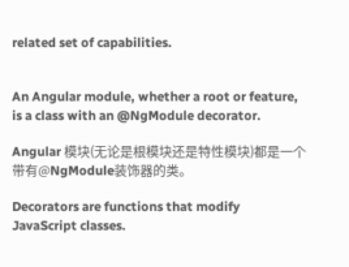related set of capabilities.


An Angular module, whether a root or feature, is a class with an @NgModule decorator.

Angular 模块(无论是根模块还是特性模块)都是一个带有@NgModule装饰器的类。

Decorators are functions that modify JavaScript classes.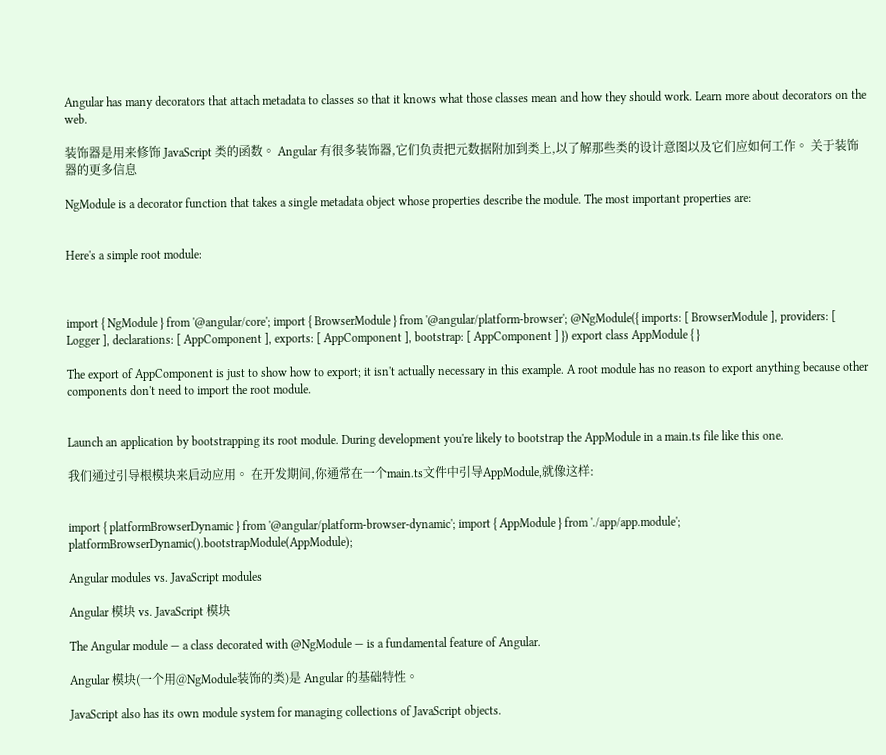Angular has many decorators that attach metadata to classes so that it knows what those classes mean and how they should work. Learn more about decorators on the web.

装饰器是用来修饰 JavaScript 类的函数。 Angular 有很多装饰器,它们负责把元数据附加到类上,以了解那些类的设计意图以及它们应如何工作。 关于装饰器的更多信息

NgModule is a decorator function that takes a single metadata object whose properties describe the module. The most important properties are:


Here's a simple root module:



import { NgModule } from '@angular/core'; import { BrowserModule } from '@angular/platform-browser'; @NgModule({ imports: [ BrowserModule ], providers: [ Logger ], declarations: [ AppComponent ], exports: [ AppComponent ], bootstrap: [ AppComponent ] }) export class AppModule { }

The export of AppComponent is just to show how to export; it isn't actually necessary in this example. A root module has no reason to export anything because other components don't need to import the root module.


Launch an application by bootstrapping its root module. During development you're likely to bootstrap the AppModule in a main.ts file like this one.

我们通过引导根模块来启动应用。 在开发期间,你通常在一个main.ts文件中引导AppModule,就像这样:


import { platformBrowserDynamic } from '@angular/platform-browser-dynamic'; import { AppModule } from './app/app.module'; platformBrowserDynamic().bootstrapModule(AppModule);

Angular modules vs. JavaScript modules

Angular 模块 vs. JavaScript 模块

The Angular module — a class decorated with @NgModule — is a fundamental feature of Angular.

Angular 模块(一个用@NgModule装饰的类)是 Angular 的基础特性。

JavaScript also has its own module system for managing collections of JavaScript objects.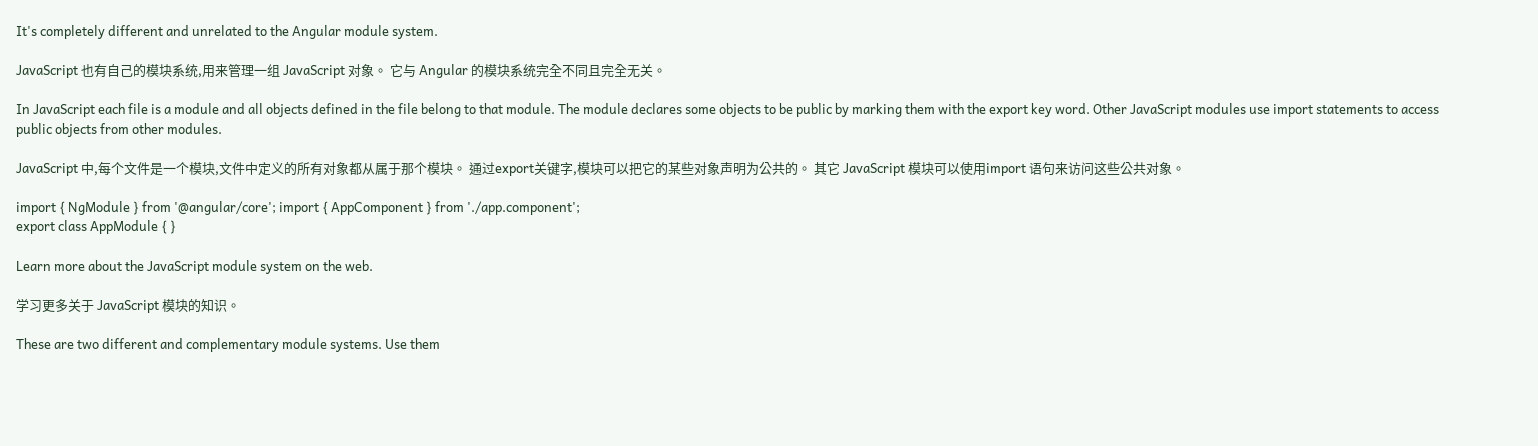It's completely different and unrelated to the Angular module system.

JavaScript 也有自己的模块系统,用来管理一组 JavaScript 对象。 它与 Angular 的模块系统完全不同且完全无关。

In JavaScript each file is a module and all objects defined in the file belong to that module. The module declares some objects to be public by marking them with the export key word. Other JavaScript modules use import statements to access public objects from other modules.

JavaScript 中,每个文件是一个模块,文件中定义的所有对象都从属于那个模块。 通过export关键字,模块可以把它的某些对象声明为公共的。 其它 JavaScript 模块可以使用import 语句来访问这些公共对象。

import { NgModule } from '@angular/core'; import { AppComponent } from './app.component';
export class AppModule { }

Learn more about the JavaScript module system on the web.

学习更多关于 JavaScript 模块的知识。

These are two different and complementary module systems. Use them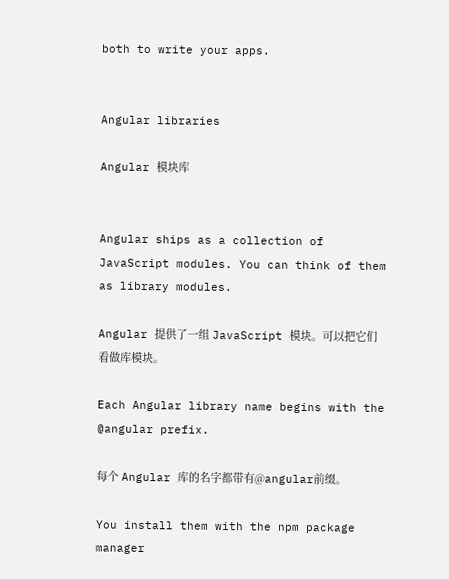both to write your apps.


Angular libraries

Angular 模块库


Angular ships as a collection of JavaScript modules. You can think of them as library modules.

Angular 提供了一组 JavaScript 模块。可以把它们看做库模块。

Each Angular library name begins with the @angular prefix.

每个 Angular 库的名字都带有@angular前缀。

You install them with the npm package manager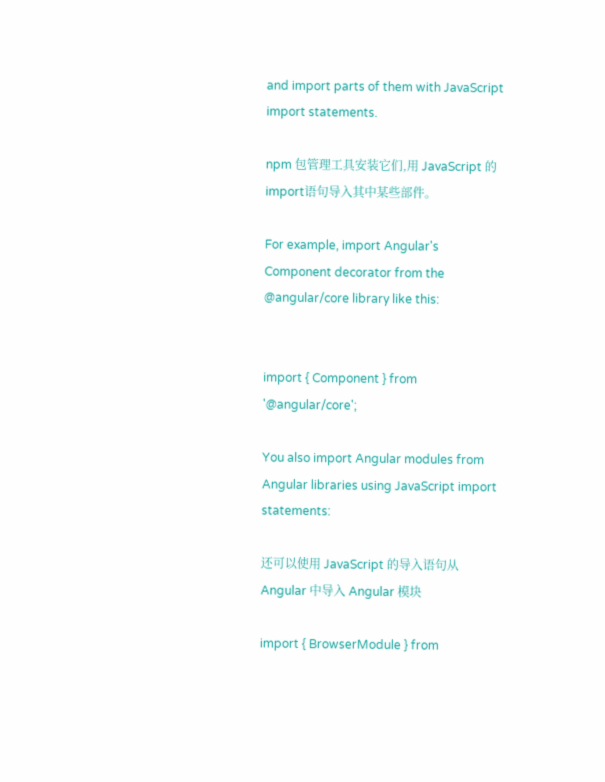and import parts of them with JavaScript import statements.

npm 包管理工具安装它们,用 JavaScript 的import语句导入其中某些部件。

For example, import Angular's Component decorator from the @angular/core library like this:


import { Component } from '@angular/core';

You also import Angular modules from Angular libraries using JavaScript import statements:

还可以使用 JavaScript 的导入语句从 Angular 中导入 Angular 模块

import { BrowserModule } from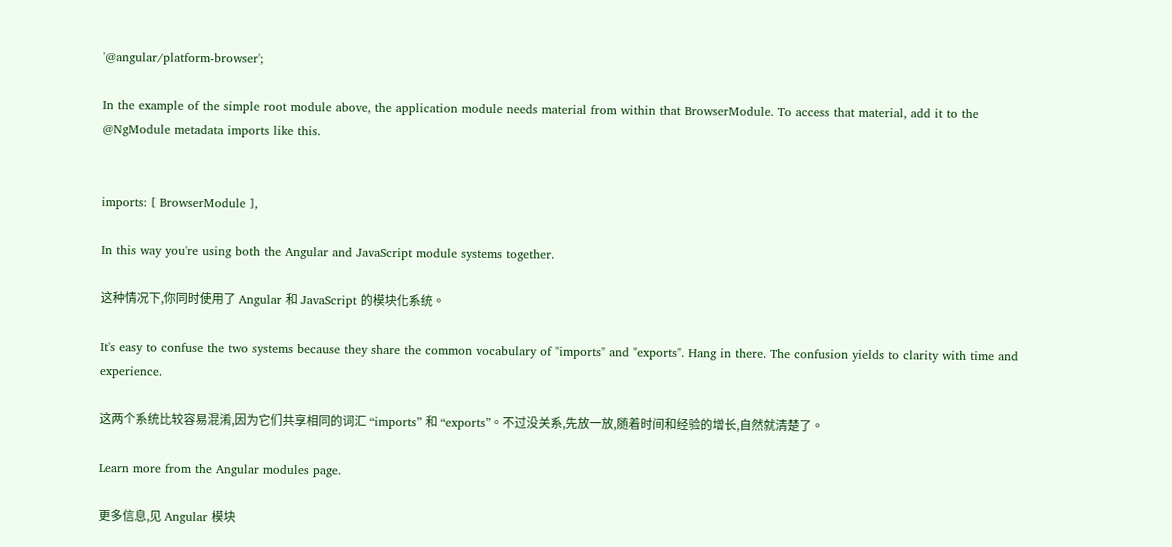'@angular/platform-browser';

In the example of the simple root module above, the application module needs material from within that BrowserModule. To access that material, add it to the @NgModule metadata imports like this.


imports: [ BrowserModule ],

In this way you're using both the Angular and JavaScript module systems together.

这种情况下,你同时使用了 Angular 和 JavaScript 的模块化系统。

It's easy to confuse the two systems because they share the common vocabulary of "imports" and "exports". Hang in there. The confusion yields to clarity with time and experience.

这两个系统比较容易混淆,因为它们共享相同的词汇 “imports” 和 “exports”。不过没关系,先放一放,随着时间和经验的增长,自然就清楚了。

Learn more from the Angular modules page.

更多信息,见 Angular 模块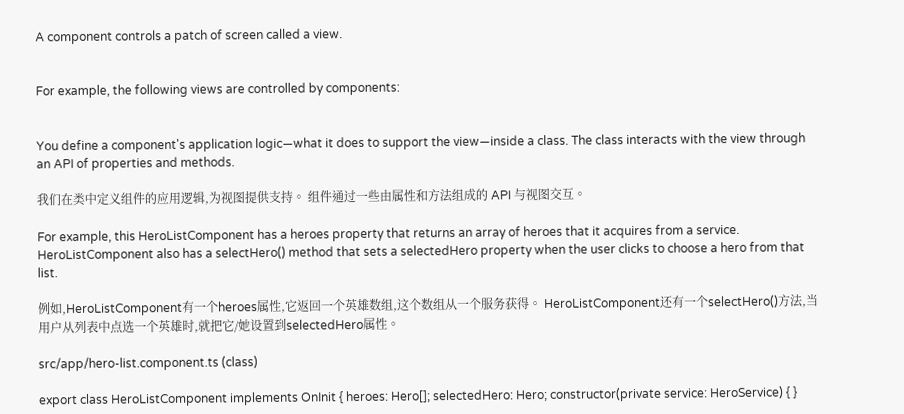A component controls a patch of screen called a view.


For example, the following views are controlled by components:


You define a component's application logic—what it does to support the view—inside a class. The class interacts with the view through an API of properties and methods.

我们在类中定义组件的应用逻辑,为视图提供支持。 组件通过一些由属性和方法组成的 API 与视图交互。

For example, this HeroListComponent has a heroes property that returns an array of heroes that it acquires from a service. HeroListComponent also has a selectHero() method that sets a selectedHero property when the user clicks to choose a hero from that list.

例如,HeroListComponent有一个heroes属性,它返回一个英雄数组,这个数组从一个服务获得。 HeroListComponent还有一个selectHero()方法,当用户从列表中点选一个英雄时,就把它/她设置到selectedHero属性。

src/app/hero-list.component.ts (class)

export class HeroListComponent implements OnInit { heroes: Hero[]; selectedHero: Hero; constructor(private service: HeroService) { }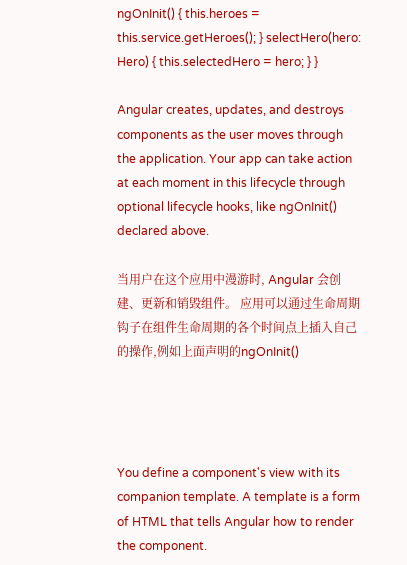ngOnInit() { this.heroes = this.service.getHeroes(); } selectHero(hero: Hero) { this.selectedHero = hero; } }

Angular creates, updates, and destroys components as the user moves through the application. Your app can take action at each moment in this lifecycle through optional lifecycle hooks, like ngOnInit() declared above.

当用户在这个应用中漫游时, Angular 会创建、更新和销毁组件。 应用可以通过生命周期钩子在组件生命周期的各个时间点上插入自己的操作,例如上面声明的ngOnInit()




You define a component's view with its companion template. A template is a form of HTML that tells Angular how to render the component.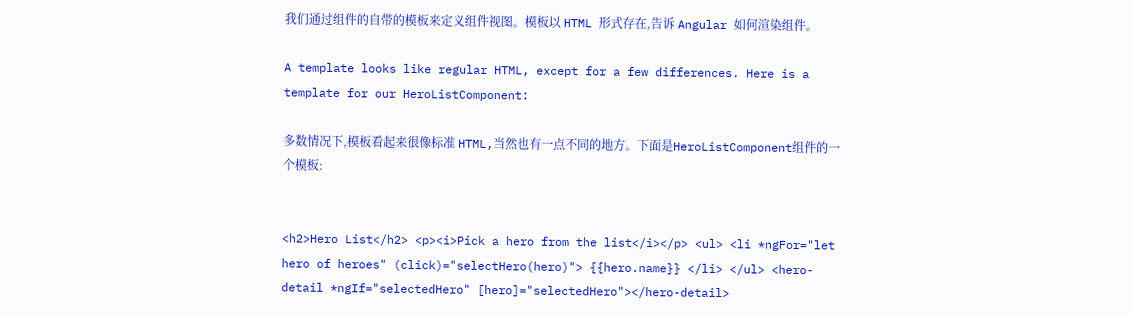我们通过组件的自带的模板来定义组件视图。模板以 HTML 形式存在,告诉 Angular 如何渲染组件。

A template looks like regular HTML, except for a few differences. Here is a template for our HeroListComponent:

多数情况下,模板看起来很像标准 HTML,当然也有一点不同的地方。下面是HeroListComponent组件的一个模板:


<h2>Hero List</h2> <p><i>Pick a hero from the list</i></p> <ul> <li *ngFor="let hero of heroes" (click)="selectHero(hero)"> {{hero.name}} </li> </ul> <hero-detail *ngIf="selectedHero" [hero]="selectedHero"></hero-detail>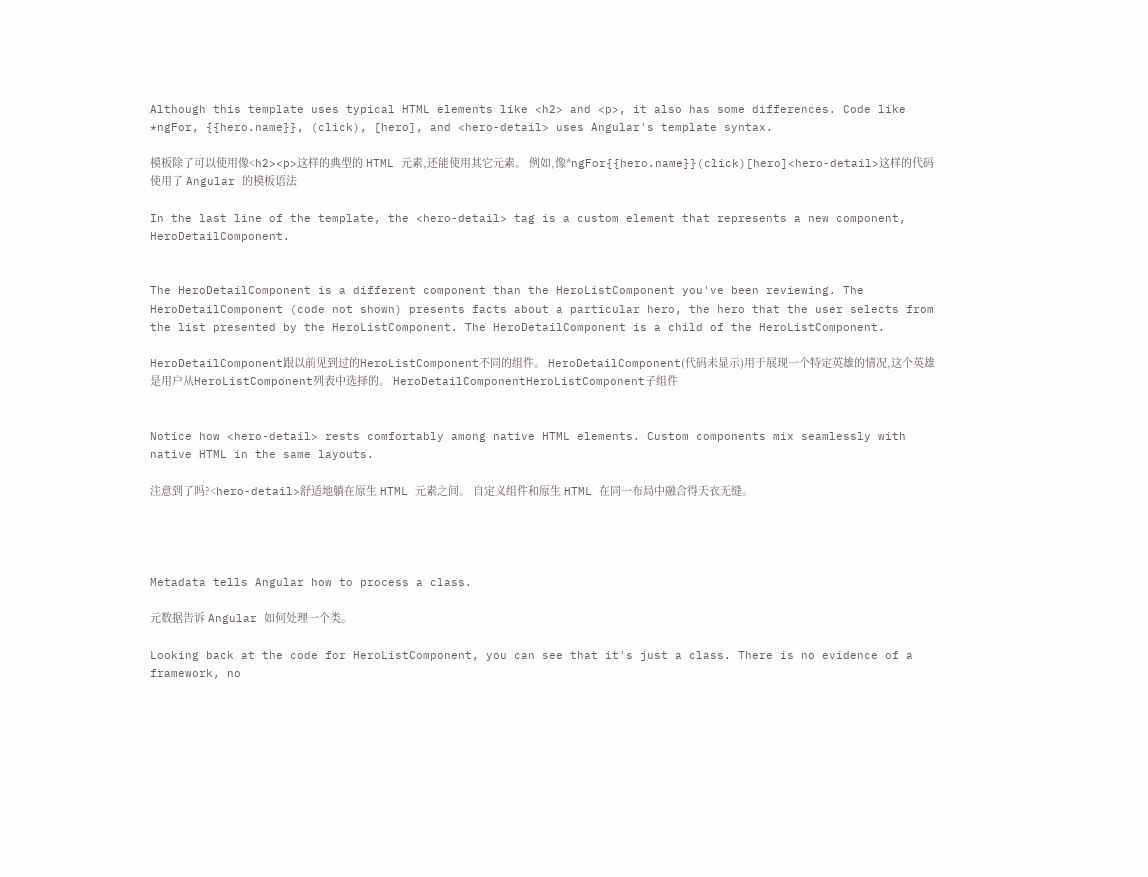Although this template uses typical HTML elements like <h2> and <p>, it also has some differences. Code like *ngFor, {{hero.name}}, (click), [hero], and <hero-detail> uses Angular's template syntax.

模板除了可以使用像<h2><p>这样的典型的 HTML 元素,还能使用其它元素。 例如,像*ngFor{{hero.name}}(click)[hero]<hero-detail>这样的代码使用了 Angular 的模板语法

In the last line of the template, the <hero-detail> tag is a custom element that represents a new component, HeroDetailComponent.


The HeroDetailComponent is a different component than the HeroListComponent you've been reviewing. The HeroDetailComponent (code not shown) presents facts about a particular hero, the hero that the user selects from the list presented by the HeroListComponent. The HeroDetailComponent is a child of the HeroListComponent.

HeroDetailComponent跟以前见到过的HeroListComponent不同的组件。 HeroDetailComponent(代码未显示)用于展现一个特定英雄的情况,这个英雄是用户从HeroListComponent列表中选择的。 HeroDetailComponentHeroListComponent子组件


Notice how <hero-detail> rests comfortably among native HTML elements. Custom components mix seamlessly with native HTML in the same layouts.

注意到了吗?<hero-detail>舒适地躺在原生 HTML 元素之间。 自定义组件和原生 HTML 在同一布局中融合得天衣无缝。




Metadata tells Angular how to process a class.

元数据告诉 Angular 如何处理一个类。

Looking back at the code for HeroListComponent, you can see that it's just a class. There is no evidence of a framework, no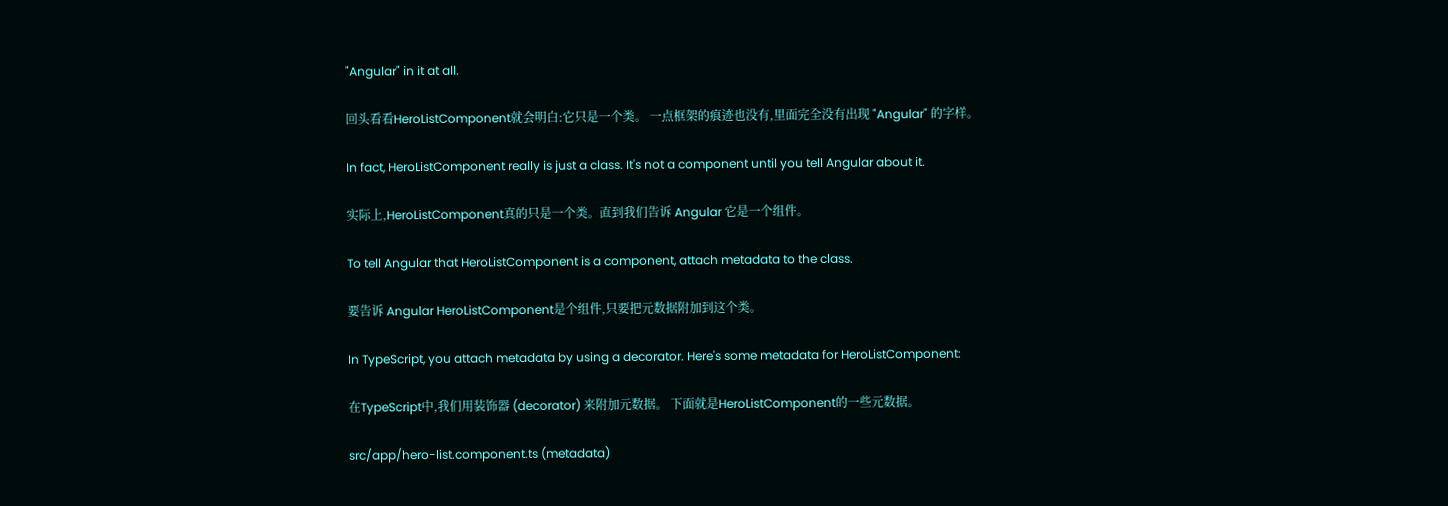"Angular" in it at all.

回头看看HeroListComponent就会明白:它只是一个类。 一点框架的痕迹也没有,里面完全没有出现 "Angular" 的字样。

In fact, HeroListComponent really is just a class. It's not a component until you tell Angular about it.

实际上,HeroListComponent真的只是一个类。直到我们告诉 Angular 它是一个组件。

To tell Angular that HeroListComponent is a component, attach metadata to the class.

要告诉 Angular HeroListComponent是个组件,只要把元数据附加到这个类。

In TypeScript, you attach metadata by using a decorator. Here's some metadata for HeroListComponent:

在TypeScript中,我们用装饰器 (decorator) 来附加元数据。 下面就是HeroListComponent的一些元数据。

src/app/hero-list.component.ts (metadata)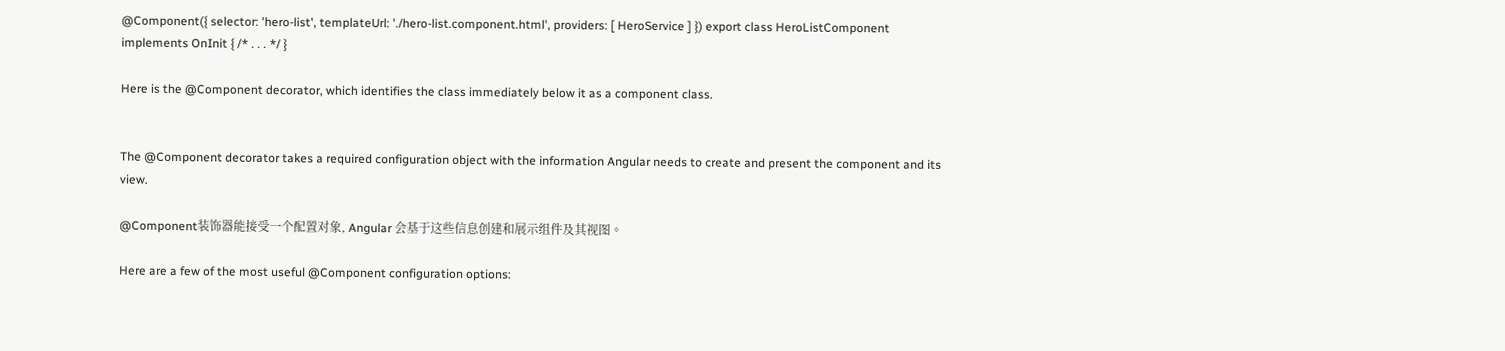@Component({ selector: 'hero-list', templateUrl: './hero-list.component.html', providers: [ HeroService ] }) export class HeroListComponent implements OnInit { /* . . . */ }

Here is the @Component decorator, which identifies the class immediately below it as a component class.


The @Component decorator takes a required configuration object with the information Angular needs to create and present the component and its view.

@Component装饰器能接受一个配置对象, Angular 会基于这些信息创建和展示组件及其视图。

Here are a few of the most useful @Component configuration options: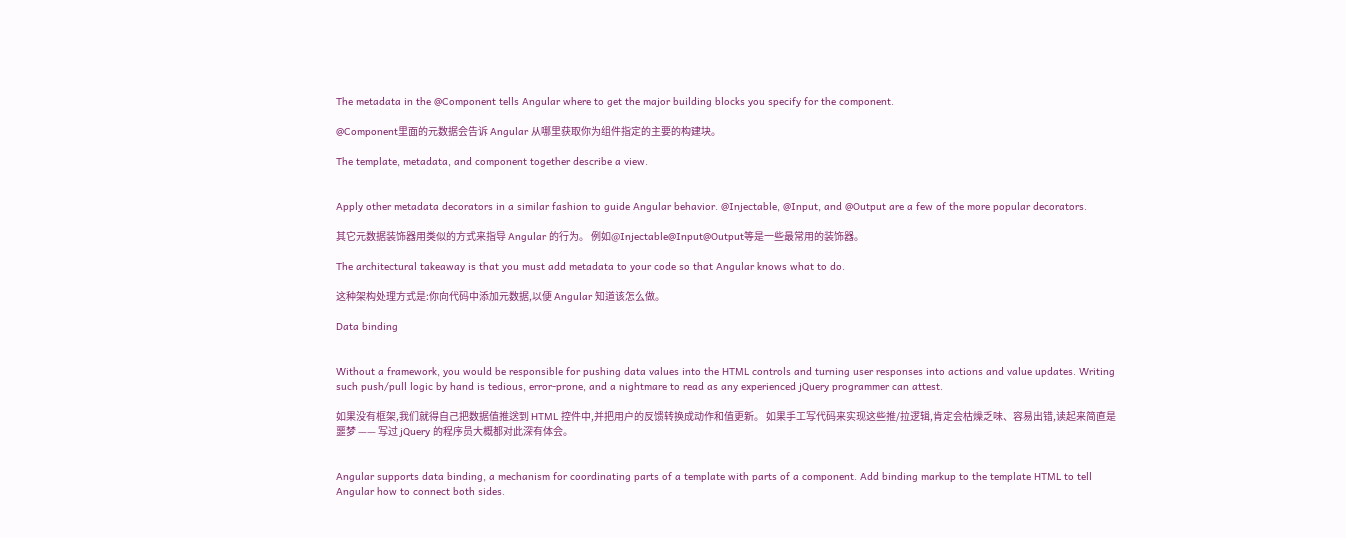The metadata in the @Component tells Angular where to get the major building blocks you specify for the component.

@Component里面的元数据会告诉 Angular 从哪里获取你为组件指定的主要的构建块。

The template, metadata, and component together describe a view.


Apply other metadata decorators in a similar fashion to guide Angular behavior. @Injectable, @Input, and @Output are a few of the more popular decorators.

其它元数据装饰器用类似的方式来指导 Angular 的行为。 例如@Injectable@Input@Output等是一些最常用的装饰器。

The architectural takeaway is that you must add metadata to your code so that Angular knows what to do.

这种架构处理方式是:你向代码中添加元数据,以便 Angular 知道该怎么做。

Data binding


Without a framework, you would be responsible for pushing data values into the HTML controls and turning user responses into actions and value updates. Writing such push/pull logic by hand is tedious, error-prone, and a nightmare to read as any experienced jQuery programmer can attest.

如果没有框架,我们就得自己把数据值推送到 HTML 控件中,并把用户的反馈转换成动作和值更新。 如果手工写代码来实现这些推/拉逻辑,肯定会枯燥乏味、容易出错,读起来简直是噩梦 —— 写过 jQuery 的程序员大概都对此深有体会。


Angular supports data binding, a mechanism for coordinating parts of a template with parts of a component. Add binding markup to the template HTML to tell Angular how to connect both sides.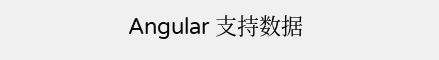Angular 支持数据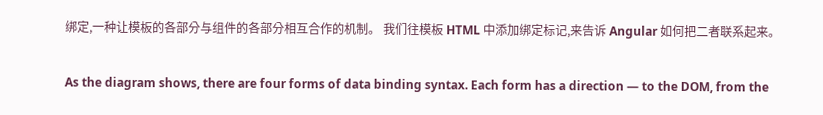绑定,一种让模板的各部分与组件的各部分相互合作的机制。 我们往模板 HTML 中添加绑定标记,来告诉 Angular 如何把二者联系起来。

As the diagram shows, there are four forms of data binding syntax. Each form has a direction — to the DOM, from the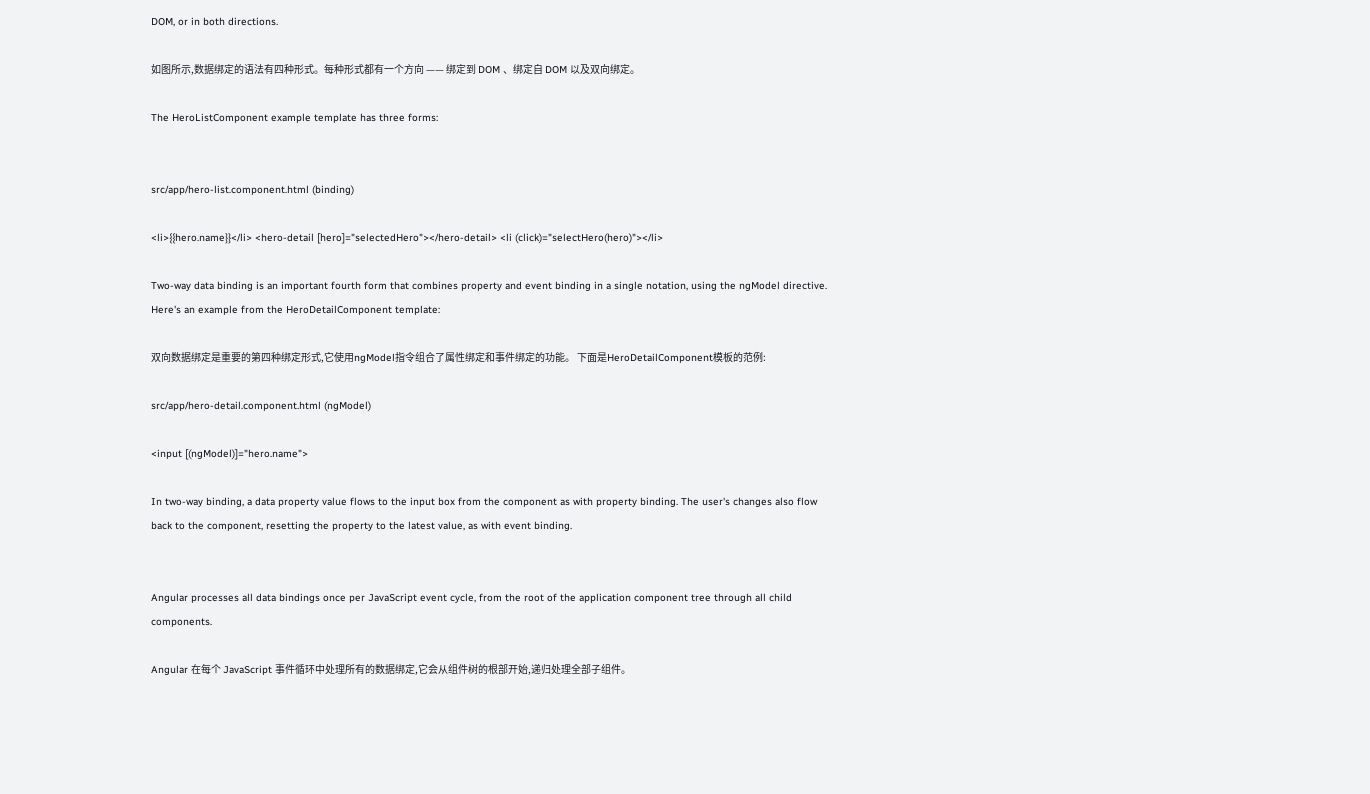DOM, or in both directions.

如图所示,数据绑定的语法有四种形式。每种形式都有一个方向 —— 绑定到 DOM 、绑定自 DOM 以及双向绑定。

The HeroListComponent example template has three forms:


src/app/hero-list.component.html (binding)

<li>{{hero.name}}</li> <hero-detail [hero]="selectedHero"></hero-detail> <li (click)="selectHero(hero)"></li>

Two-way data binding is an important fourth form that combines property and event binding in a single notation, using the ngModel directive. Here's an example from the HeroDetailComponent template:

双向数据绑定是重要的第四种绑定形式,它使用ngModel指令组合了属性绑定和事件绑定的功能。 下面是HeroDetailComponent模板的范例:

src/app/hero-detail.component.html (ngModel)

<input [(ngModel)]="hero.name">

In two-way binding, a data property value flows to the input box from the component as with property binding. The user's changes also flow back to the component, resetting the property to the latest value, as with event binding.


Angular processes all data bindings once per JavaScript event cycle, from the root of the application component tree through all child components.

Angular 在每个 JavaScript 事件循环中处理所有的数据绑定,它会从组件树的根部开始,递归处理全部子组件。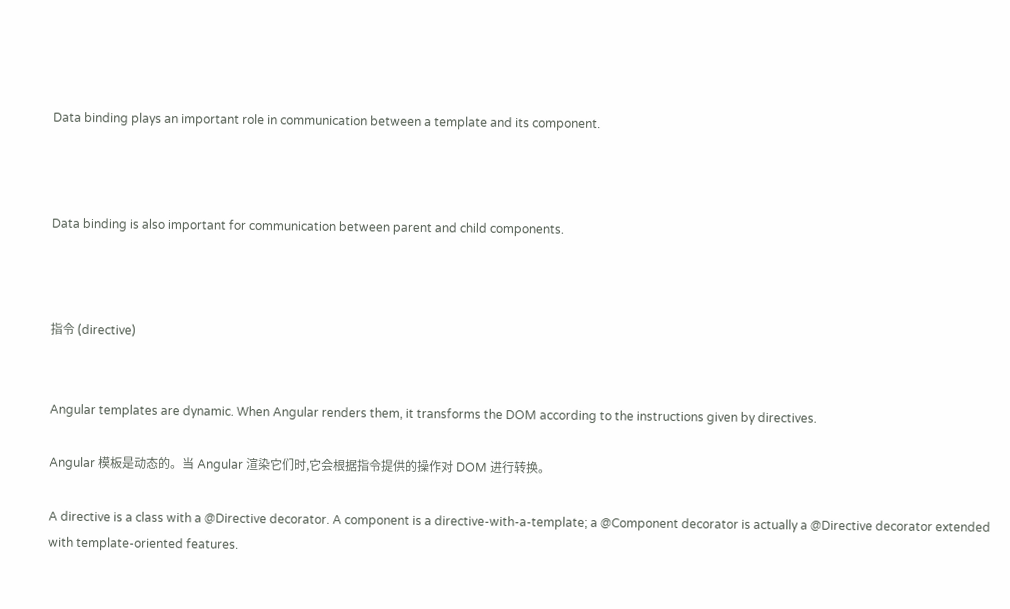Data binding plays an important role in communication between a template and its component.



Data binding is also important for communication between parent and child components.



指令 (directive)


Angular templates are dynamic. When Angular renders them, it transforms the DOM according to the instructions given by directives.

Angular 模板是动态的。当 Angular 渲染它们时,它会根据指令提供的操作对 DOM 进行转换。

A directive is a class with a @Directive decorator. A component is a directive-with-a-template; a @Component decorator is actually a @Directive decorator extended with template-oriented features.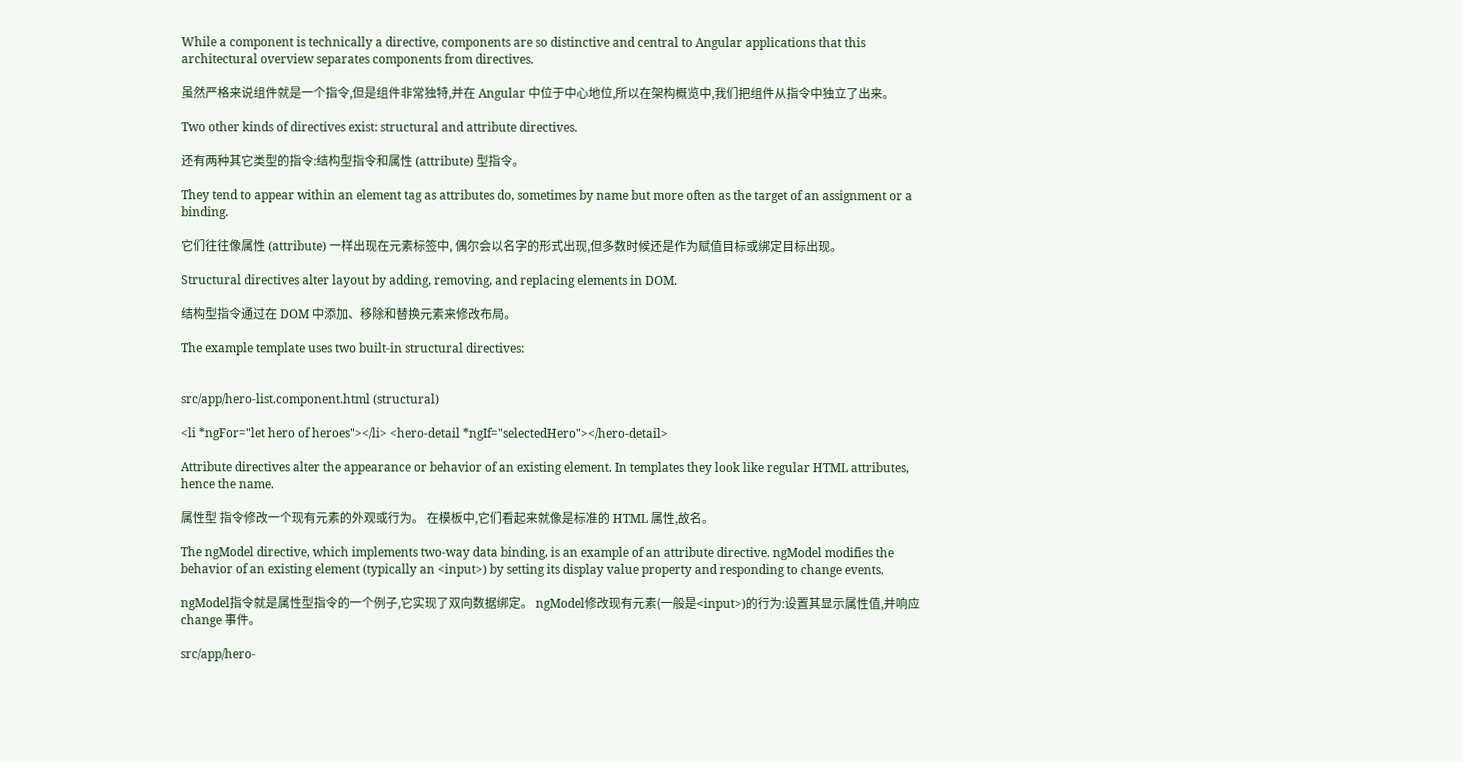While a component is technically a directive, components are so distinctive and central to Angular applications that this architectural overview separates components from directives.

虽然严格来说组件就是一个指令,但是组件非常独特,并在 Angular 中位于中心地位,所以在架构概览中,我们把组件从指令中独立了出来。

Two other kinds of directives exist: structural and attribute directives.

还有两种其它类型的指令:结构型指令和属性 (attribute) 型指令。

They tend to appear within an element tag as attributes do, sometimes by name but more often as the target of an assignment or a binding.

它们往往像属性 (attribute) 一样出现在元素标签中, 偶尔会以名字的形式出现,但多数时候还是作为赋值目标或绑定目标出现。

Structural directives alter layout by adding, removing, and replacing elements in DOM.

结构型指令通过在 DOM 中添加、移除和替换元素来修改布局。

The example template uses two built-in structural directives:


src/app/hero-list.component.html (structural)

<li *ngFor="let hero of heroes"></li> <hero-detail *ngIf="selectedHero"></hero-detail>

Attribute directives alter the appearance or behavior of an existing element. In templates they look like regular HTML attributes, hence the name.

属性型 指令修改一个现有元素的外观或行为。 在模板中,它们看起来就像是标准的 HTML 属性,故名。

The ngModel directive, which implements two-way data binding, is an example of an attribute directive. ngModel modifies the behavior of an existing element (typically an <input>) by setting its display value property and responding to change events.

ngModel指令就是属性型指令的一个例子,它实现了双向数据绑定。 ngModel修改现有元素(一般是<input>)的行为:设置其显示属性值,并响应 change 事件。

src/app/hero-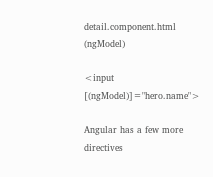detail.component.html (ngModel)

<input [(ngModel)]="hero.name">

Angular has a few more directives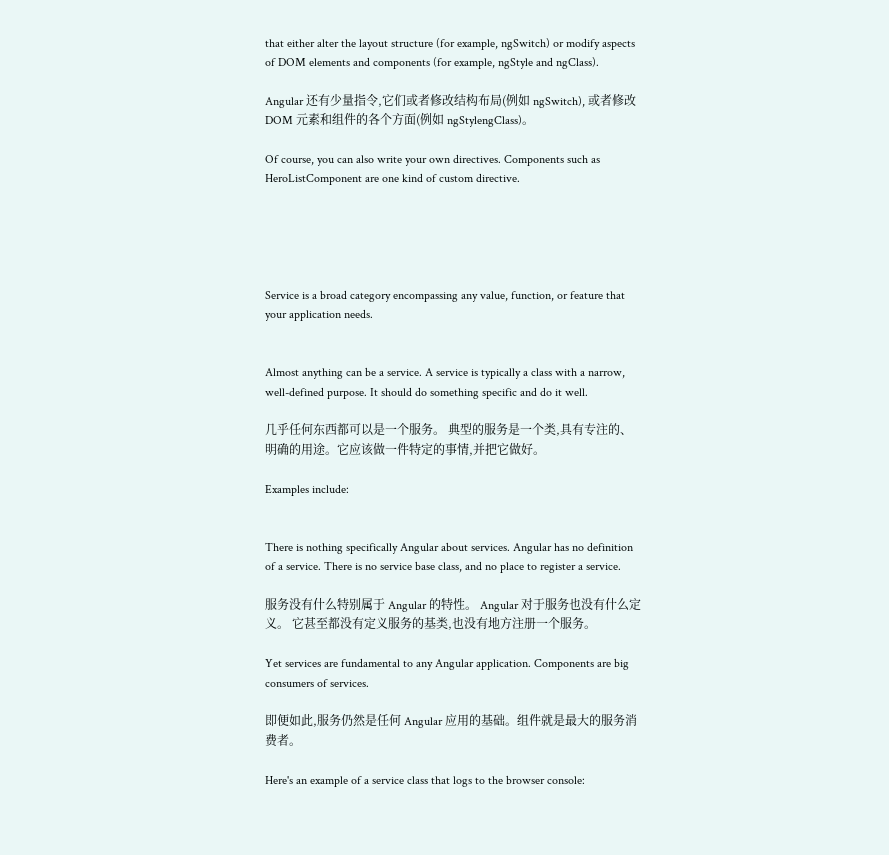that either alter the layout structure (for example, ngSwitch) or modify aspects of DOM elements and components (for example, ngStyle and ngClass).

Angular 还有少量指令,它们或者修改结构布局(例如 ngSwitch), 或者修改 DOM 元素和组件的各个方面(例如 ngStylengClass)。

Of course, you can also write your own directives. Components such as HeroListComponent are one kind of custom directive.





Service is a broad category encompassing any value, function, or feature that your application needs.


Almost anything can be a service. A service is typically a class with a narrow, well-defined purpose. It should do something specific and do it well.

几乎任何东西都可以是一个服务。 典型的服务是一个类,具有专注的、明确的用途。它应该做一件特定的事情,并把它做好。

Examples include:


There is nothing specifically Angular about services. Angular has no definition of a service. There is no service base class, and no place to register a service.

服务没有什么特别属于 Angular 的特性。 Angular 对于服务也没有什么定义。 它甚至都没有定义服务的基类,也没有地方注册一个服务。

Yet services are fundamental to any Angular application. Components are big consumers of services.

即便如此,服务仍然是任何 Angular 应用的基础。组件就是最大的服务消费者。

Here's an example of a service class that logs to the browser console: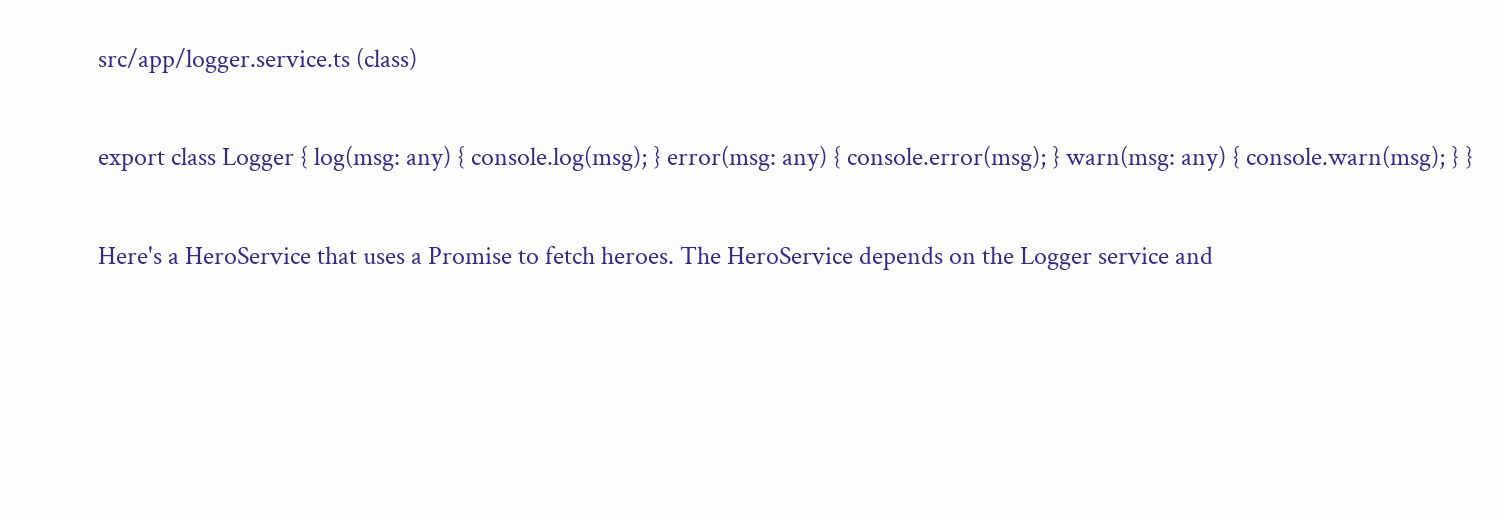src/app/logger.service.ts (class)

export class Logger { log(msg: any) { console.log(msg); } error(msg: any) { console.error(msg); } warn(msg: any) { console.warn(msg); } }

Here's a HeroService that uses a Promise to fetch heroes. The HeroService depends on the Logger service and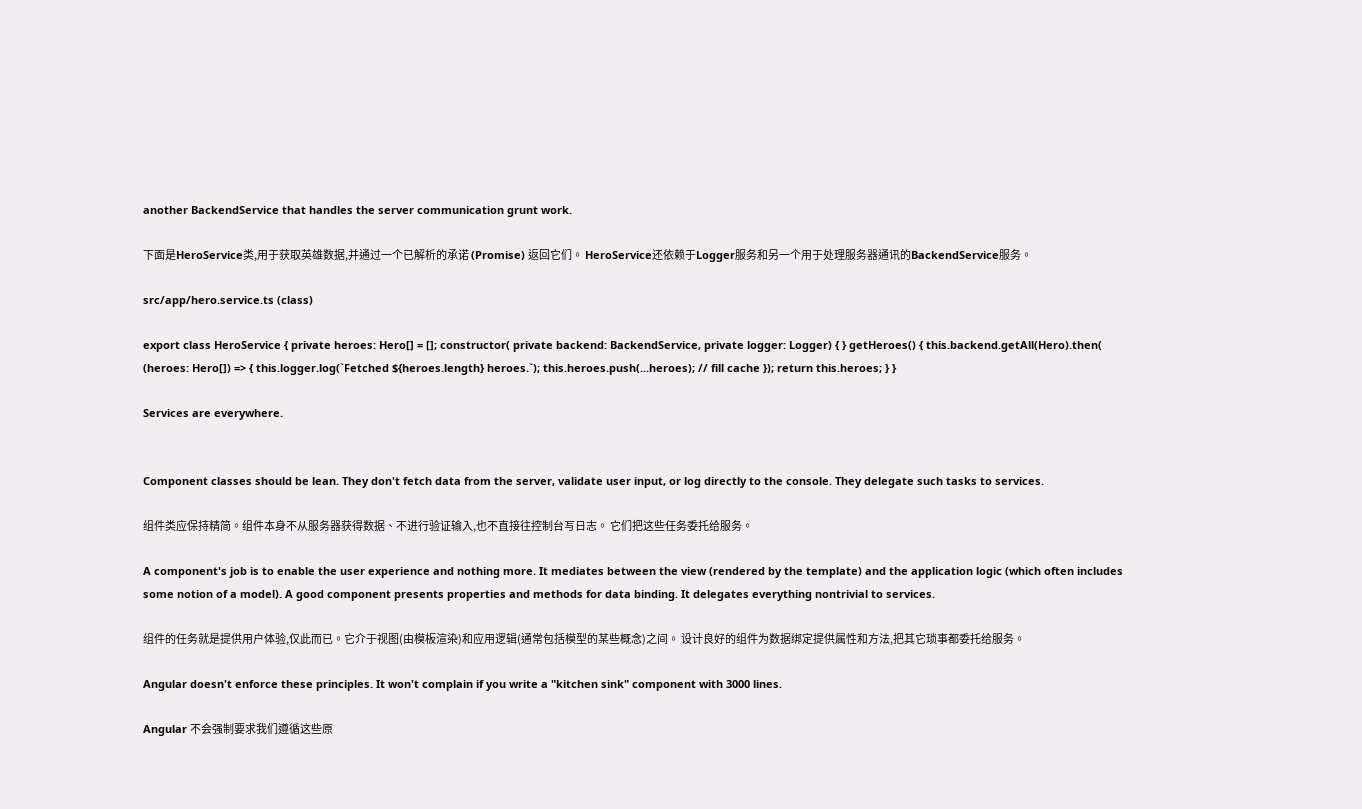another BackendService that handles the server communication grunt work.

下面是HeroService类,用于获取英雄数据,并通过一个已解析的承诺 (Promise) 返回它们。 HeroService还依赖于Logger服务和另一个用于处理服务器通讯的BackendService服务。

src/app/hero.service.ts (class)

export class HeroService { private heroes: Hero[] = []; constructor( private backend: BackendService, private logger: Logger) { } getHeroes() { this.backend.getAll(Hero).then( (heroes: Hero[]) => { this.logger.log(`Fetched ${heroes.length} heroes.`); this.heroes.push(...heroes); // fill cache }); return this.heroes; } }

Services are everywhere.


Component classes should be lean. They don't fetch data from the server, validate user input, or log directly to the console. They delegate such tasks to services.

组件类应保持精简。组件本身不从服务器获得数据、不进行验证输入,也不直接往控制台写日志。 它们把这些任务委托给服务。

A component's job is to enable the user experience and nothing more. It mediates between the view (rendered by the template) and the application logic (which often includes some notion of a model). A good component presents properties and methods for data binding. It delegates everything nontrivial to services.

组件的任务就是提供用户体验,仅此而已。它介于视图(由模板渲染)和应用逻辑(通常包括模型的某些概念)之间。 设计良好的组件为数据绑定提供属性和方法,把其它琐事都委托给服务。

Angular doesn't enforce these principles. It won't complain if you write a "kitchen sink" component with 3000 lines.

Angular 不会强制要求我们遵循这些原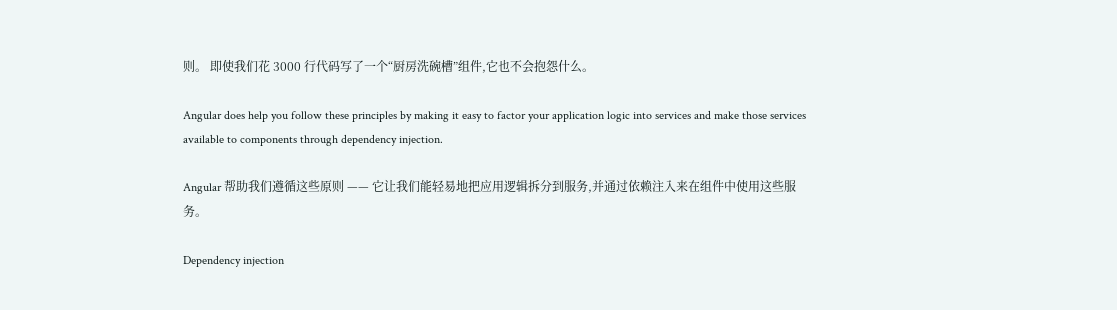则。 即使我们花 3000 行代码写了一个“厨房洗碗槽”组件,它也不会抱怨什么。

Angular does help you follow these principles by making it easy to factor your application logic into services and make those services available to components through dependency injection.

Angular 帮助我们遵循这些原则 —— 它让我们能轻易地把应用逻辑拆分到服务,并通过依赖注入来在组件中使用这些服务。

Dependency injection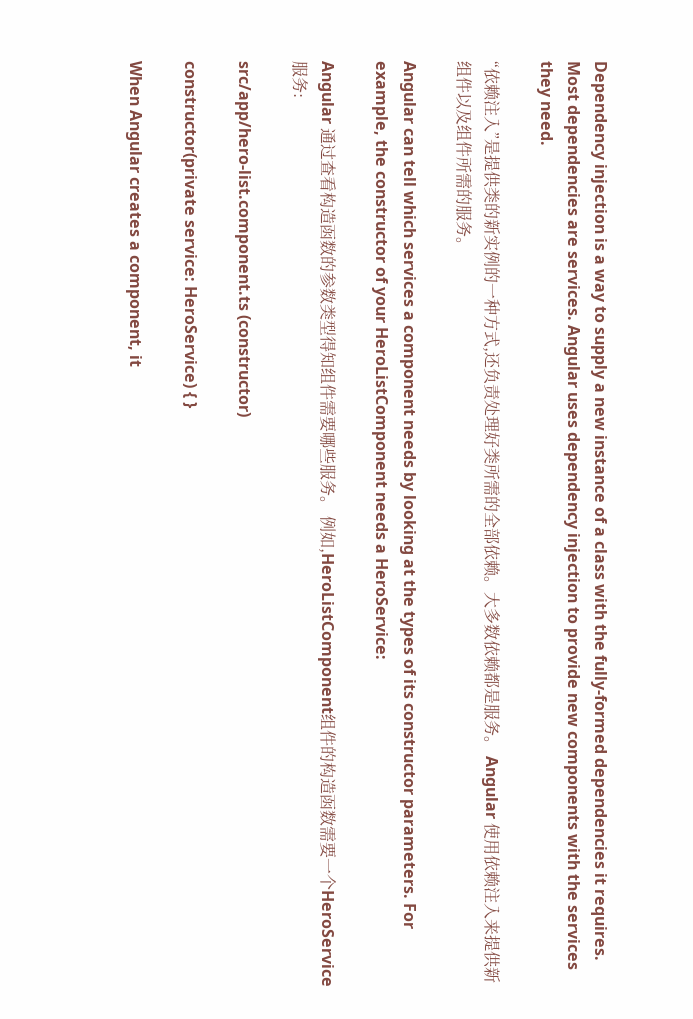Dependency injection is a way to supply a new instance of a class with the fully-formed dependencies it requires. Most dependencies are services. Angular uses dependency injection to provide new components with the services they need.

“依赖注入”是提供类的新实例的一种方式,还负责处理好类所需的全部依赖。大多数依赖都是服务。 Angular 使用依赖注入来提供新组件以及组件所需的服务。

Angular can tell which services a component needs by looking at the types of its constructor parameters. For example, the constructor of your HeroListComponent needs a HeroService:

Angular 通过查看构造函数的参数类型得知组件需要哪些服务。 例如,HeroListComponent组件的构造函数需要一个HeroService服务:

src/app/hero-list.component.ts (constructor)

constructor(private service: HeroService) { }

When Angular creates a component, it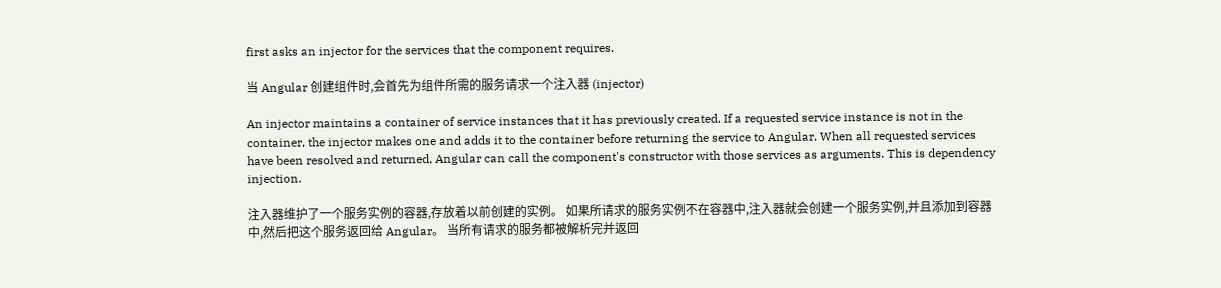first asks an injector for the services that the component requires.

当 Angular 创建组件时,会首先为组件所需的服务请求一个注入器 (injector)

An injector maintains a container of service instances that it has previously created. If a requested service instance is not in the container, the injector makes one and adds it to the container before returning the service to Angular. When all requested services have been resolved and returned, Angular can call the component's constructor with those services as arguments. This is dependency injection.

注入器维护了一个服务实例的容器,存放着以前创建的实例。 如果所请求的服务实例不在容器中,注入器就会创建一个服务实例,并且添加到容器中,然后把这个服务返回给 Angular。 当所有请求的服务都被解析完并返回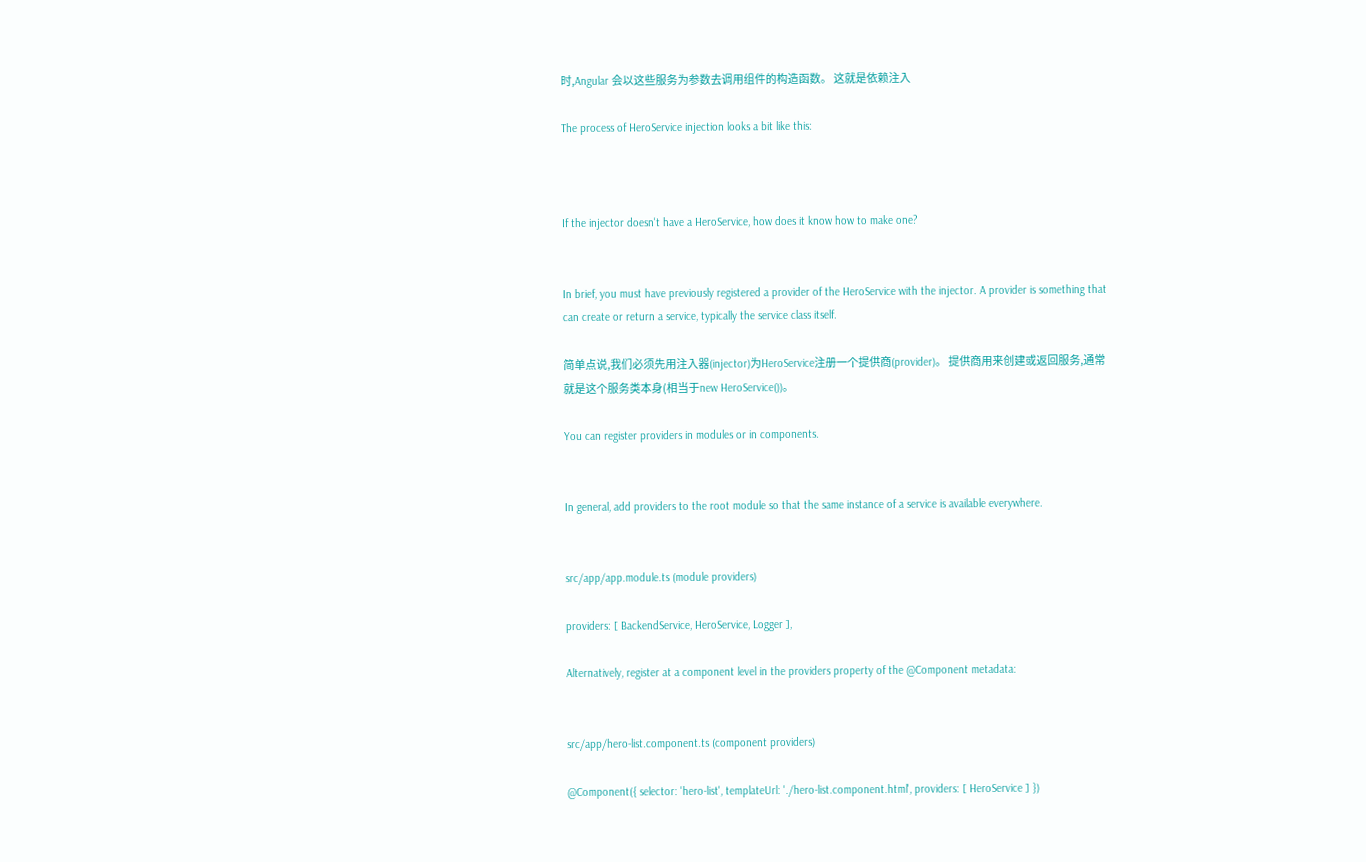时,Angular 会以这些服务为参数去调用组件的构造函数。 这就是依赖注入

The process of HeroService injection looks a bit like this:



If the injector doesn't have a HeroService, how does it know how to make one?


In brief, you must have previously registered a provider of the HeroService with the injector. A provider is something that can create or return a service, typically the service class itself.

简单点说,我们必须先用注入器(injector)为HeroService注册一个提供商(provider)。 提供商用来创建或返回服务,通常就是这个服务类本身(相当于new HeroService())。

You can register providers in modules or in components.


In general, add providers to the root module so that the same instance of a service is available everywhere.


src/app/app.module.ts (module providers)

providers: [ BackendService, HeroService, Logger ],

Alternatively, register at a component level in the providers property of the @Component metadata:


src/app/hero-list.component.ts (component providers)

@Component({ selector: 'hero-list', templateUrl: './hero-list.component.html', providers: [ HeroService ] })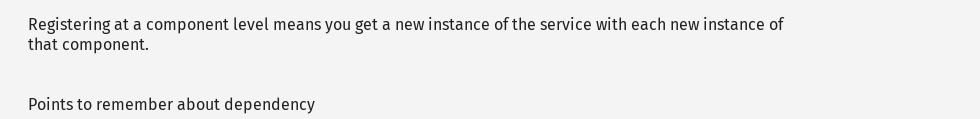Registering at a component level means you get a new instance of the service with each new instance of that component.


Points to remember about dependency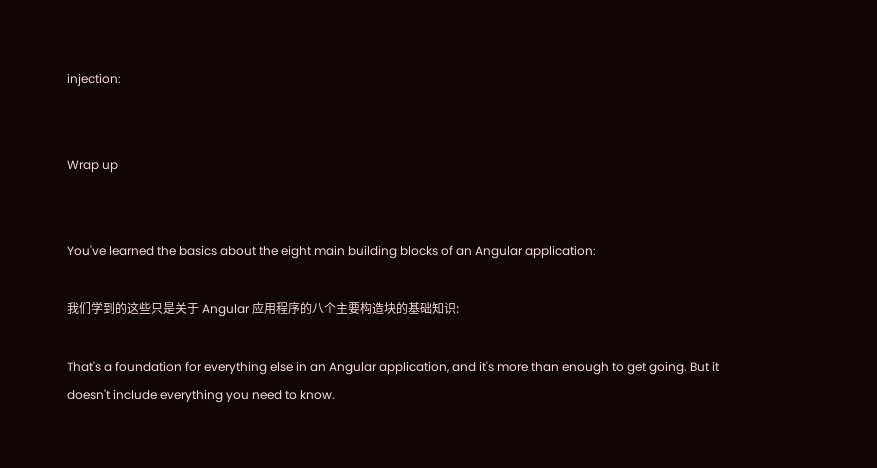injection:


Wrap up


You've learned the basics about the eight main building blocks of an Angular application:

我们学到的这些只是关于 Angular 应用程序的八个主要构造块的基础知识:

That's a foundation for everything else in an Angular application, and it's more than enough to get going. But it doesn't include everything you need to know.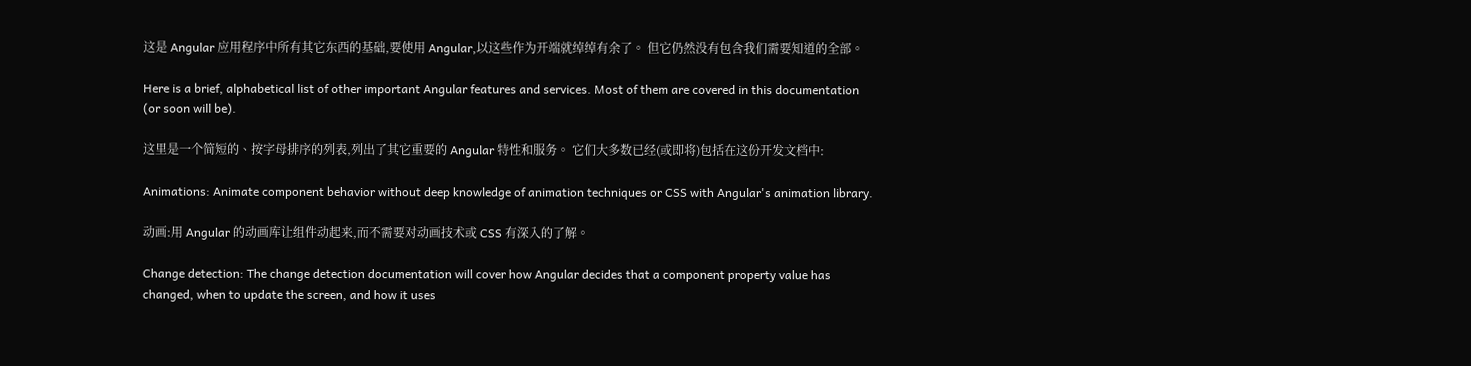这是 Angular 应用程序中所有其它东西的基础,要使用 Angular,以这些作为开端就绰绰有余了。 但它仍然没有包含我们需要知道的全部。

Here is a brief, alphabetical list of other important Angular features and services. Most of them are covered in this documentation (or soon will be).

这里是一个简短的、按字母排序的列表,列出了其它重要的 Angular 特性和服务。 它们大多数已经(或即将)包括在这份开发文档中:

Animations: Animate component behavior without deep knowledge of animation techniques or CSS with Angular's animation library.

动画:用 Angular 的动画库让组件动起来,而不需要对动画技术或 CSS 有深入的了解。

Change detection: The change detection documentation will cover how Angular decides that a component property value has changed, when to update the screen, and how it uses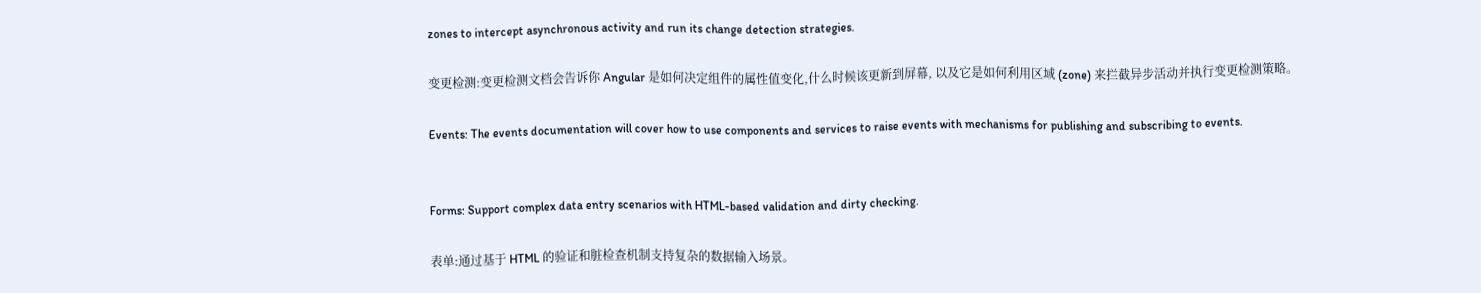zones to intercept asynchronous activity and run its change detection strategies.

变更检测:变更检测文档会告诉你 Angular 是如何决定组件的属性值变化,什么时候该更新到屏幕, 以及它是如何利用区域 (zone) 来拦截异步活动并执行变更检测策略。

Events: The events documentation will cover how to use components and services to raise events with mechanisms for publishing and subscribing to events.


Forms: Support complex data entry scenarios with HTML-based validation and dirty checking.

表单:通过基于 HTML 的验证和脏检查机制支持复杂的数据输入场景。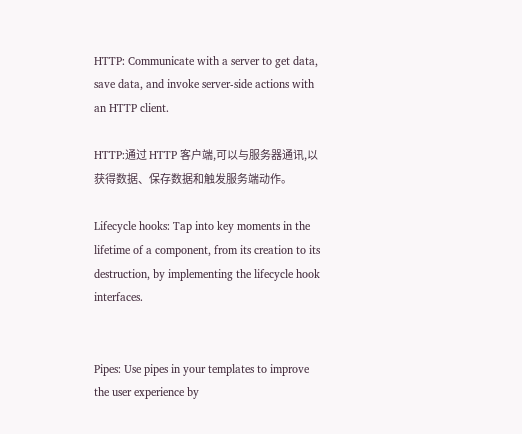HTTP: Communicate with a server to get data, save data, and invoke server-side actions with an HTTP client.

HTTP:通过 HTTP 客户端,可以与服务器通讯,以获得数据、保存数据和触发服务端动作。

Lifecycle hooks: Tap into key moments in the lifetime of a component, from its creation to its destruction, by implementing the lifecycle hook interfaces.


Pipes: Use pipes in your templates to improve the user experience by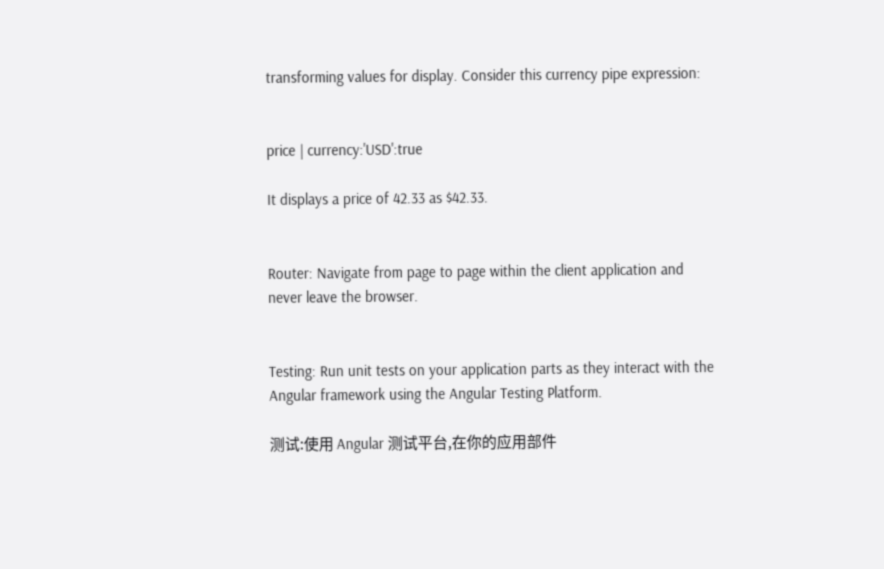transforming values for display. Consider this currency pipe expression:


price | currency:'USD':true

It displays a price of 42.33 as $42.33.


Router: Navigate from page to page within the client application and never leave the browser.


Testing: Run unit tests on your application parts as they interact with the Angular framework using the Angular Testing Platform.

测试:使用 Angular 测试平台,在你的应用部件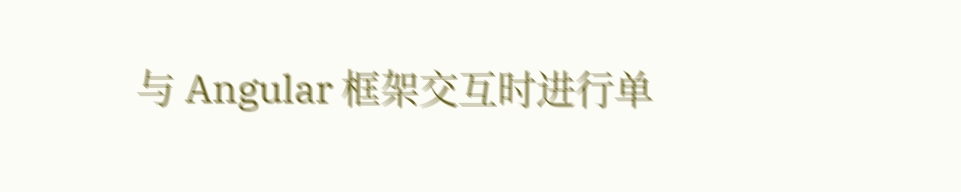与 Angular 框架交互时进行单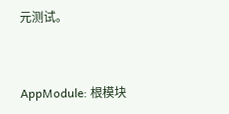元测试。


AppModule: 根模块